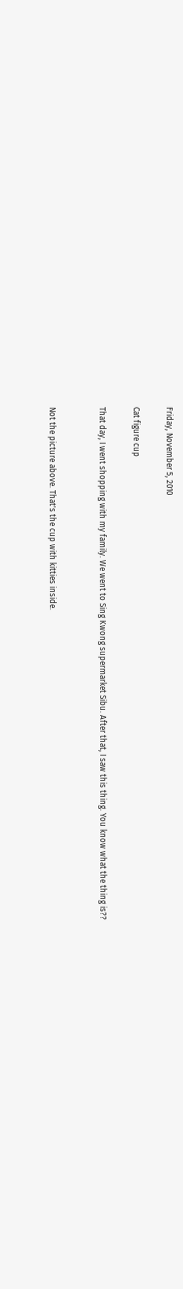Friday, November 5, 2010

Cat figure cup

That day, I went shopping with my family. We went to Sing Kwong supermarket Sibu. After that, I saw this thing. You know what the thing is??


Not the picture above. That's the cup with kitties inside.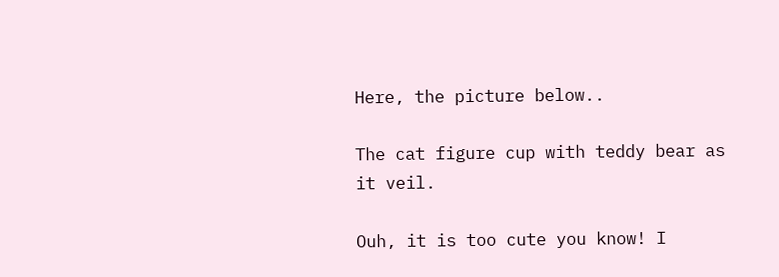Here, the picture below..

The cat figure cup with teddy bear as it veil.

Ouh, it is too cute you know! I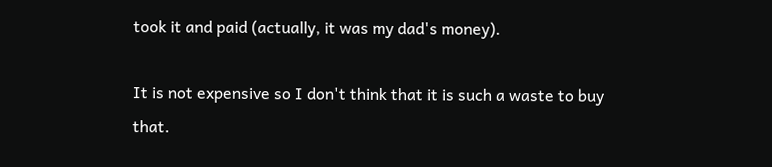took it and paid (actually, it was my dad's money).

It is not expensive so I don't think that it is such a waste to buy that.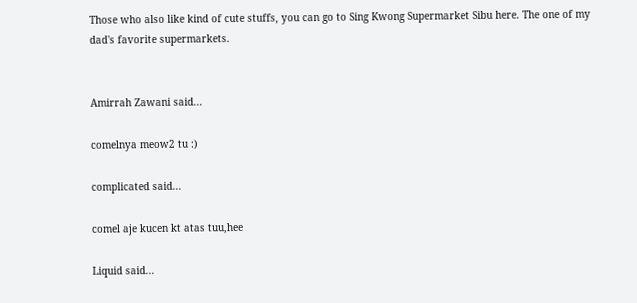Those who also like kind of cute stuffs, you can go to Sing Kwong Supermarket Sibu here. The one of my dad's favorite supermarkets.


Amirrah Zawani said...

comelnya meow2 tu :)

complicated said...

comel aje kucen kt atas tuu,hee

Liquid said...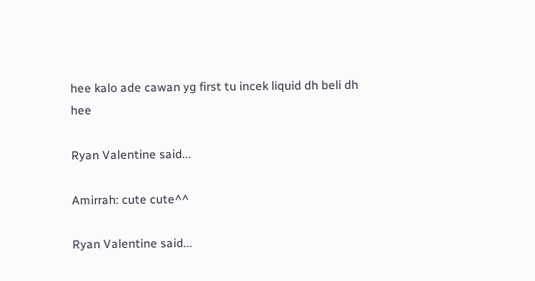hee kalo ade cawan yg first tu incek liquid dh beli dh hee

Ryan Valentine said...

Amirrah: cute cute^^

Ryan Valentine said...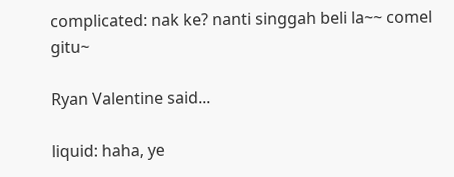complicated: nak ke? nanti singgah beli la~~ comel gitu~

Ryan Valentine said...

liquid: haha, ye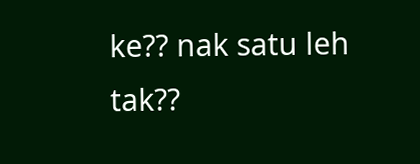ke?? nak satu leh tak??